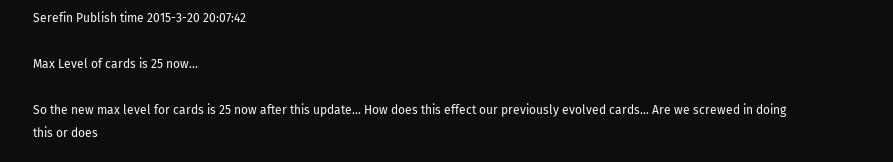Serefin Publish time 2015-3-20 20:07:42

Max Level of cards is 25 now...

So the new max level for cards is 25 now after this update... How does this effect our previously evolved cards... Are we screwed in doing this or does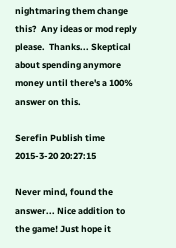nightmaring them change this?  Any ideas or mod reply please.  Thanks... Skeptical about spending anymore money until there's a 100% answer on this.

Serefin Publish time 2015-3-20 20:27:15

Never mind, found the answer... Nice addition to the game! Just hope it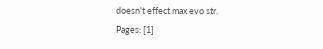doesn't effect max evo str.
Pages: [1]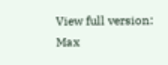View full version: Max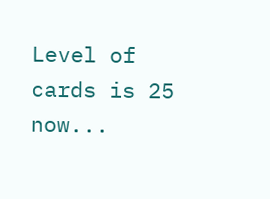Level of cards is 25 now...